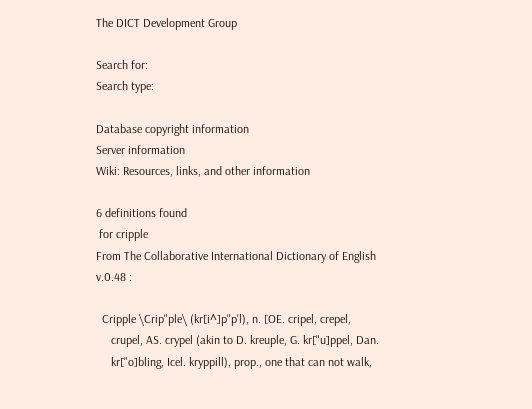The DICT Development Group

Search for:
Search type:

Database copyright information
Server information
Wiki: Resources, links, and other information

6 definitions found
 for cripple
From The Collaborative International Dictionary of English v.0.48 :

  Cripple \Crip"ple\ (kr[i^]p"p'l), n. [OE. cripel, crepel,
     crupel, AS. crypel (akin to D. kreuple, G. kr["u]ppel, Dan.
     kr["o]bling, Icel. kryppill), prop., one that can not walk,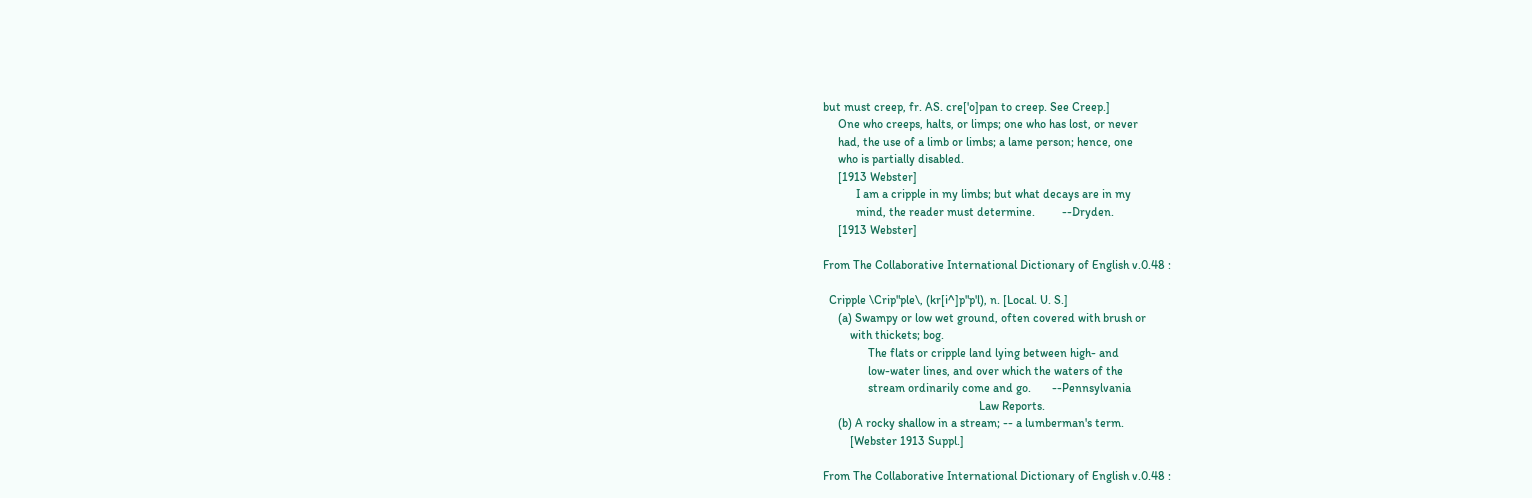but must creep, fr. AS. cre['o]pan to creep. See Creep.]
     One who creeps, halts, or limps; one who has lost, or never
     had, the use of a limb or limbs; a lame person; hence, one
     who is partially disabled.
     [1913 Webster]
           I am a cripple in my limbs; but what decays are in my
           mind, the reader must determine.         --Dryden.
     [1913 Webster]

From The Collaborative International Dictionary of English v.0.48 :

  Cripple \Crip"ple\, (kr[i^]p"p'l), n. [Local. U. S.]
     (a) Swampy or low wet ground, often covered with brush or
         with thickets; bog.
               The flats or cripple land lying between high- and
               low-water lines, and over which the waters of the
               stream ordinarily come and go.       --Pennsylvania
                                                    Law Reports.
     (b) A rocky shallow in a stream; -- a lumberman's term.
         [Webster 1913 Suppl.]

From The Collaborative International Dictionary of English v.0.48 :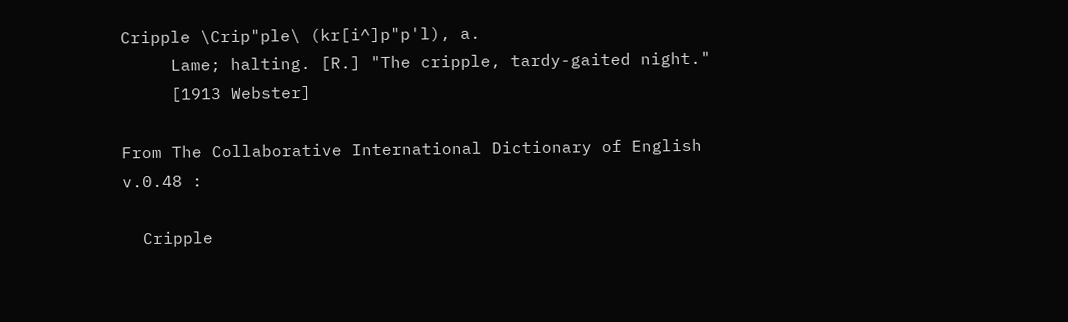Cripple \Crip"ple\ (kr[i^]p"p'l), a.
     Lame; halting. [R.] "The cripple, tardy-gaited night."
     [1913 Webster]

From The Collaborative International Dictionary of English v.0.48 :

  Cripple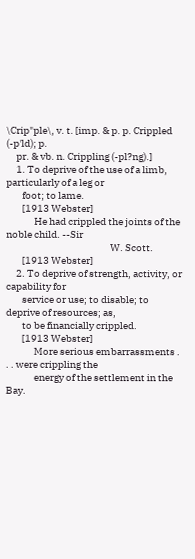\Crip"ple\, v. t. [imp. & p. p. Crippled (-p'ld); p.
     pr. & vb. n. Crippling (-pl?ng).]
     1. To deprive of the use of a limb, particularly of a leg or
        foot; to lame.
        [1913 Webster]
              He had crippled the joints of the noble child. --Sir
                                                    W. Scott.
        [1913 Webster]
     2. To deprive of strength, activity, or capability for
        service or use; to disable; to deprive of resources; as,
        to be financially crippled.
        [1913 Webster]
              More serious embarrassments . . . were crippling the
              energy of the settlement in the Bay.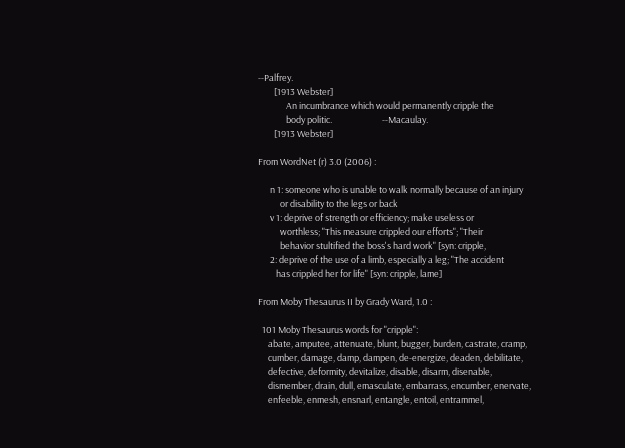--Palfrey.
        [1913 Webster]
              An incumbrance which would permanently cripple the
              body politic.                         --Macaulay.
        [1913 Webster]

From WordNet (r) 3.0 (2006) :

      n 1: someone who is unable to walk normally because of an injury
           or disability to the legs or back
      v 1: deprive of strength or efficiency; make useless or
           worthless; "This measure crippled our efforts"; "Their
           behavior stultified the boss's hard work" [syn: cripple,
      2: deprive of the use of a limb, especially a leg; "The accident
         has crippled her for life" [syn: cripple, lame]

From Moby Thesaurus II by Grady Ward, 1.0 :

  101 Moby Thesaurus words for "cripple":
     abate, amputee, attenuate, blunt, bugger, burden, castrate, cramp,
     cumber, damage, damp, dampen, de-energize, deaden, debilitate,
     defective, deformity, devitalize, disable, disarm, disenable,
     dismember, drain, dull, emasculate, embarrass, encumber, enervate,
     enfeeble, enmesh, ensnarl, entangle, entoil, entrammel,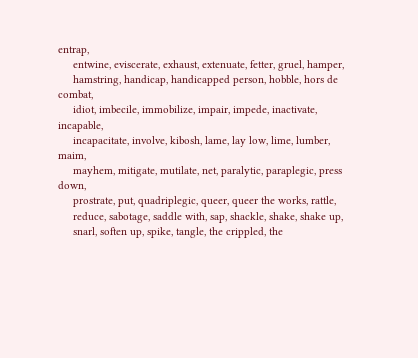entrap,
     entwine, eviscerate, exhaust, extenuate, fetter, gruel, hamper,
     hamstring, handicap, handicapped person, hobble, hors de combat,
     idiot, imbecile, immobilize, impair, impede, inactivate, incapable,
     incapacitate, involve, kibosh, lame, lay low, lime, lumber, maim,
     mayhem, mitigate, mutilate, net, paralytic, paraplegic, press down,
     prostrate, put, quadriplegic, queer, queer the works, rattle,
     reduce, sabotage, saddle with, sap, shackle, shake, shake up,
     snarl, soften up, spike, tangle, the crippled, the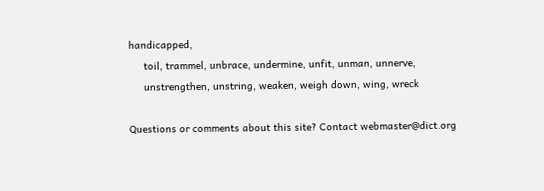handicapped,
     toil, trammel, unbrace, undermine, unfit, unman, unnerve,
     unstrengthen, unstring, weaken, weigh down, wing, wreck

Questions or comments about this site? Contact webmaster@dict.org